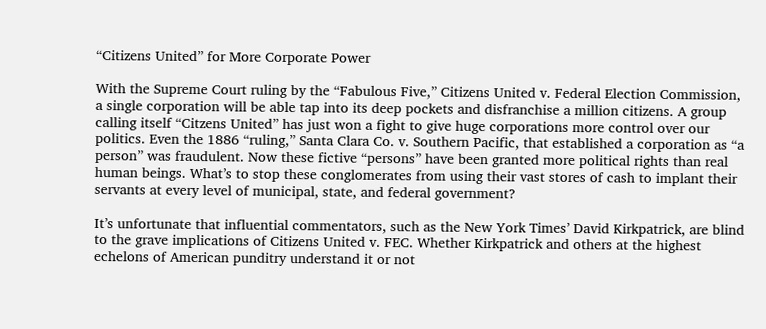“Citizens United” for More Corporate Power

With the Supreme Court ruling by the “Fabulous Five,” Citizens United v. Federal Election Commission, a single corporation will be able tap into its deep pockets and disfranchise a million citizens. A group calling itself “Citzens United” has just won a fight to give huge corporations more control over our politics. Even the 1886 “ruling,” Santa Clara Co. v. Southern Pacific, that established a corporation as “a person” was fraudulent. Now these fictive “persons” have been granted more political rights than real human beings. What’s to stop these conglomerates from using their vast stores of cash to implant their servants at every level of municipal, state, and federal government?

It’s unfortunate that influential commentators, such as the New York Times’ David Kirkpatrick, are blind to the grave implications of Citizens United v. FEC. Whether Kirkpatrick and others at the highest echelons of American punditry understand it or not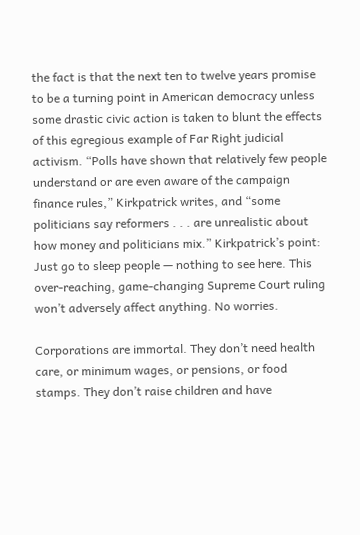the fact is that the next ten to twelve years promise to be a turning point in American democracy unless some drastic civic action is taken to blunt the effects of this egregious example of Far Right judicial activism. “Polls have shown that relatively few people understand or are even aware of the campaign finance rules,” Kirkpatrick writes, and “some politicians say reformers . . . are unrealistic about how money and politicians mix.” Kirkpatrick’s point: Just go to sleep people — nothing to see here. This over-reaching, game-changing Supreme Court ruling won’t adversely affect anything. No worries.

Corporations are immortal. They don’t need health care, or minimum wages, or pensions, or food stamps. They don’t raise children and have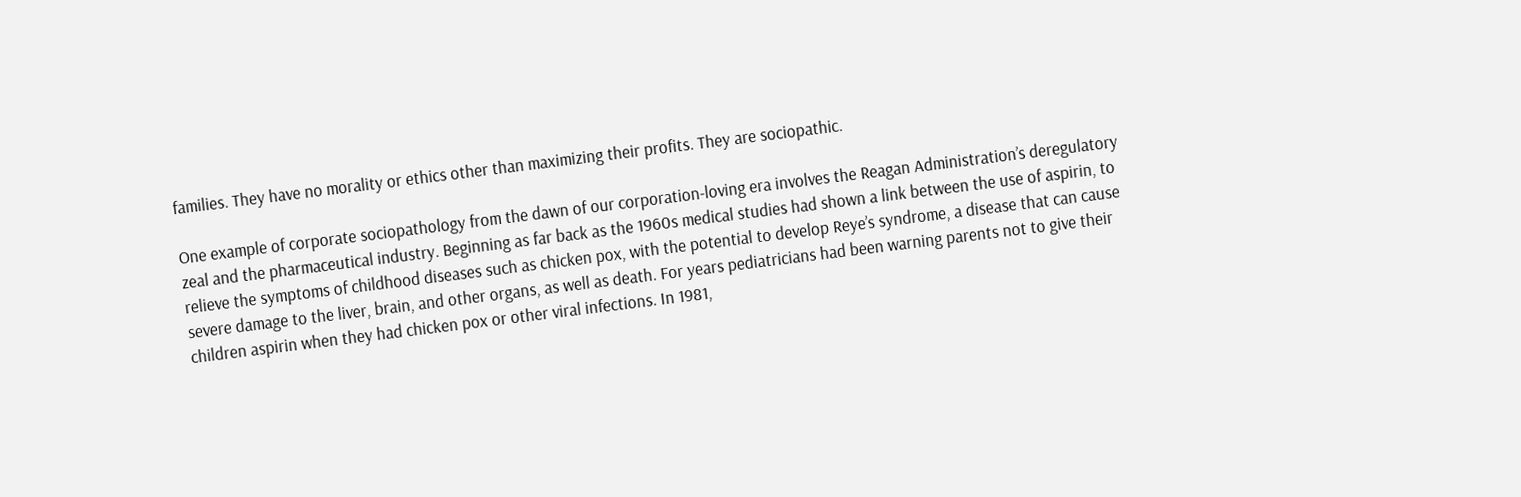families. They have no morality or ethics other than maximizing their profits. They are sociopathic.

One example of corporate sociopathology from the dawn of our corporation-loving era involves the Reagan Administration’s deregulatory zeal and the pharmaceutical industry. Beginning as far back as the 1960s medical studies had shown a link between the use of aspirin, to relieve the symptoms of childhood diseases such as chicken pox, with the potential to develop Reye’s syndrome, a disease that can cause severe damage to the liver, brain, and other organs, as well as death. For years pediatricians had been warning parents not to give their children aspirin when they had chicken pox or other viral infections. In 1981,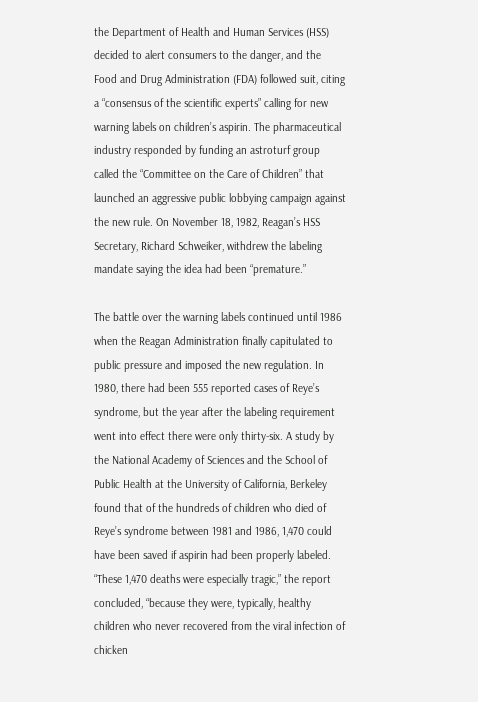the Department of Health and Human Services (HSS) decided to alert consumers to the danger, and the Food and Drug Administration (FDA) followed suit, citing a “consensus of the scientific experts” calling for new warning labels on children’s aspirin. The pharmaceutical industry responded by funding an astroturf group called the “Committee on the Care of Children” that launched an aggressive public lobbying campaign against the new rule. On November 18, 1982, Reagan’s HSS Secretary, Richard Schweiker, withdrew the labeling mandate saying the idea had been “premature.”

The battle over the warning labels continued until 1986 when the Reagan Administration finally capitulated to public pressure and imposed the new regulation. In 1980, there had been 555 reported cases of Reye’s syndrome, but the year after the labeling requirement went into effect there were only thirty-six. A study by the National Academy of Sciences and the School of Public Health at the University of California, Berkeley found that of the hundreds of children who died of Reye’s syndrome between 1981 and 1986, 1,470 could have been saved if aspirin had been properly labeled. “These 1,470 deaths were especially tragic,” the report concluded, “because they were, typically, healthy children who never recovered from the viral infection of chicken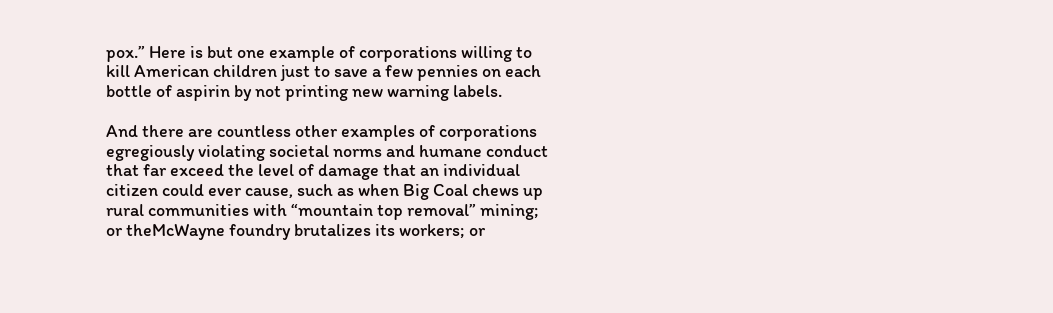pox.” Here is but one example of corporations willing to kill American children just to save a few pennies on each bottle of aspirin by not printing new warning labels.

And there are countless other examples of corporations egregiously violating societal norms and humane conduct that far exceed the level of damage that an individual citizen could ever cause, such as when Big Coal chews up rural communities with “mountain top removal” mining; or theMcWayne foundry brutalizes its workers; or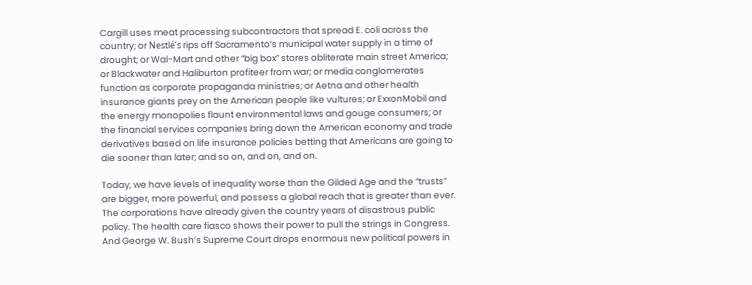Cargill uses meat processing subcontractors that spread E. coli across the country; or Nestlé’s rips off Sacramento’s municipal water supply in a time of drought; or Wal-Mart and other “big box” stores obliterate main street America; or Blackwater and Haliburton profiteer from war; or media conglomerates function as corporate propaganda ministries; or Aetna and other health insurance giants prey on the American people like vultures; or ExxonMobil and the energy monopolies flaunt environmental laws and gouge consumers; or the financial services companies bring down the American economy and trade derivatives based on life insurance policies betting that Americans are going to die sooner than later; and so on, and on, and on.

Today, we have levels of inequality worse than the Gilded Age and the “trusts” are bigger, more powerful, and possess a global reach that is greater than ever. The corporations have already given the country years of disastrous public policy. The health care fiasco shows their power to pull the strings in Congress. And George W. Bush’s Supreme Court drops enormous new political powers in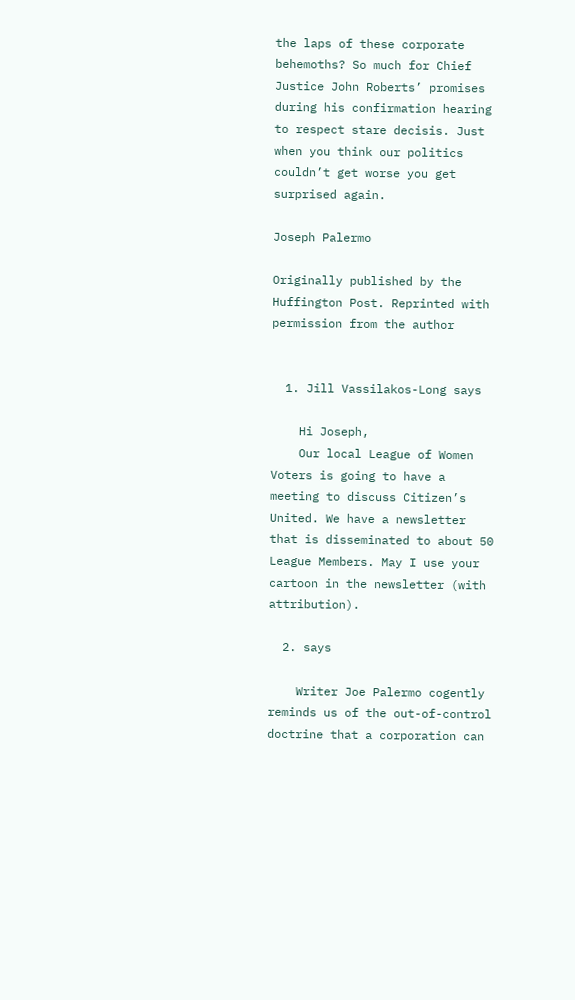the laps of these corporate behemoths? So much for Chief Justice John Roberts’ promises during his confirmation hearing to respect stare decisis. Just when you think our politics couldn’t get worse you get surprised again.

Joseph Palermo

Originally published by the Huffington Post. Reprinted with permission from the author


  1. Jill Vassilakos-Long says

    Hi Joseph,
    Our local League of Women Voters is going to have a meeting to discuss Citizen’s United. We have a newsletter that is disseminated to about 50 League Members. May I use your cartoon in the newsletter (with attribution).

  2. says

    Writer Joe Palermo cogently reminds us of the out-of-control doctrine that a corporation can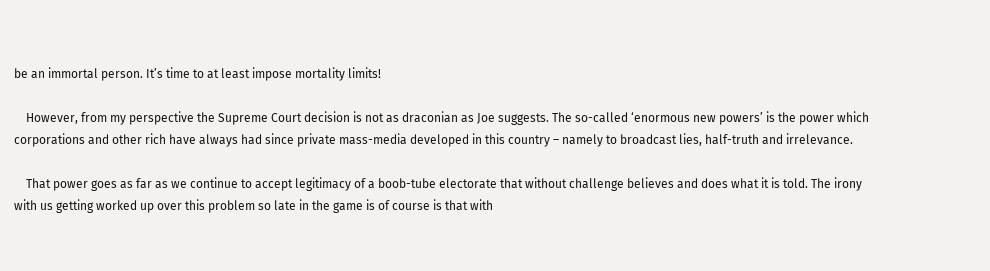be an immortal person. It’s time to at least impose mortality limits!

    However, from my perspective the Supreme Court decision is not as draconian as Joe suggests. The so-called ‘enormous new powers’ is the power which corporations and other rich have always had since private mass-media developed in this country – namely to broadcast lies, half-truth and irrelevance.

    That power goes as far as we continue to accept legitimacy of a boob-tube electorate that without challenge believes and does what it is told. The irony with us getting worked up over this problem so late in the game is of course is that with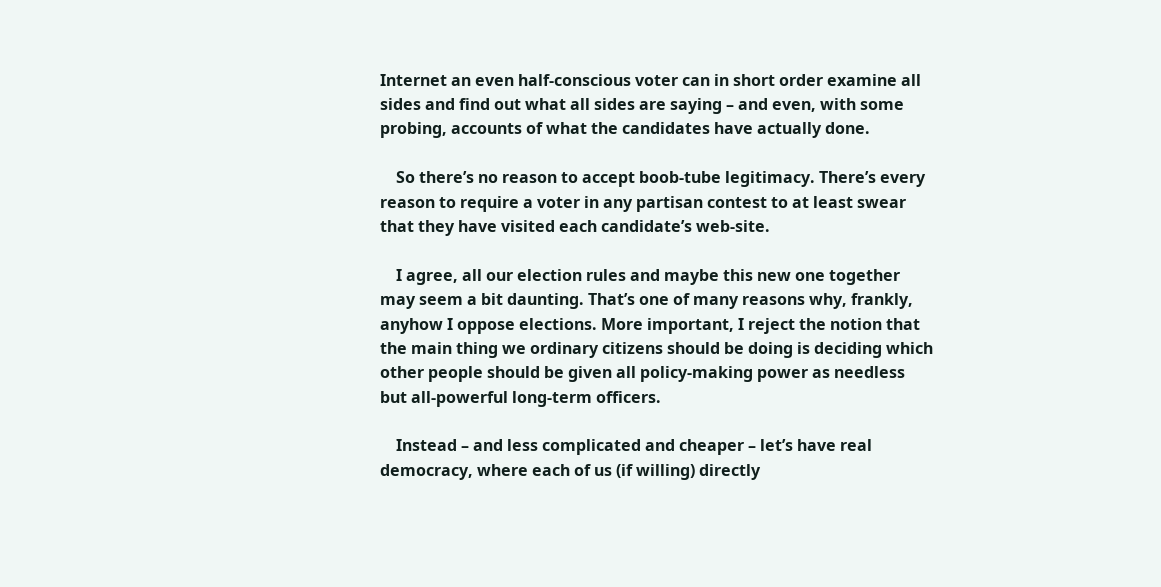Internet an even half-conscious voter can in short order examine all sides and find out what all sides are saying – and even, with some probing, accounts of what the candidates have actually done.

    So there’s no reason to accept boob-tube legitimacy. There’s every reason to require a voter in any partisan contest to at least swear that they have visited each candidate’s web-site.

    I agree, all our election rules and maybe this new one together may seem a bit daunting. That’s one of many reasons why, frankly, anyhow I oppose elections. More important, I reject the notion that the main thing we ordinary citizens should be doing is deciding which other people should be given all policy-making power as needless but all-powerful long-term officers.

    Instead – and less complicated and cheaper – let’s have real democracy, where each of us (if willing) directly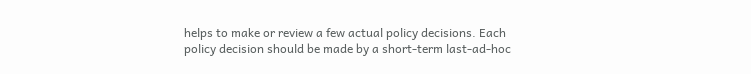helps to make or review a few actual policy decisions. Each policy decision should be made by a short-term last-ad-hoc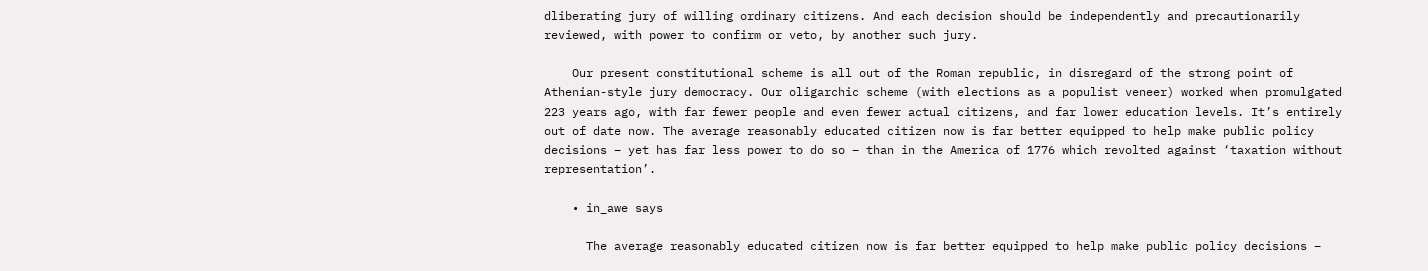dliberating jury of willing ordinary citizens. And each decision should be independently and precautionarily reviewed, with power to confirm or veto, by another such jury.

    Our present constitutional scheme is all out of the Roman republic, in disregard of the strong point of Athenian-style jury democracy. Our oligarchic scheme (with elections as a populist veneer) worked when promulgated 223 years ago, with far fewer people and even fewer actual citizens, and far lower education levels. It’s entirely out of date now. The average reasonably educated citizen now is far better equipped to help make public policy decisions – yet has far less power to do so – than in the America of 1776 which revolted against ‘taxation without representation’.

    • in_awe says

      The average reasonably educated citizen now is far better equipped to help make public policy decisions –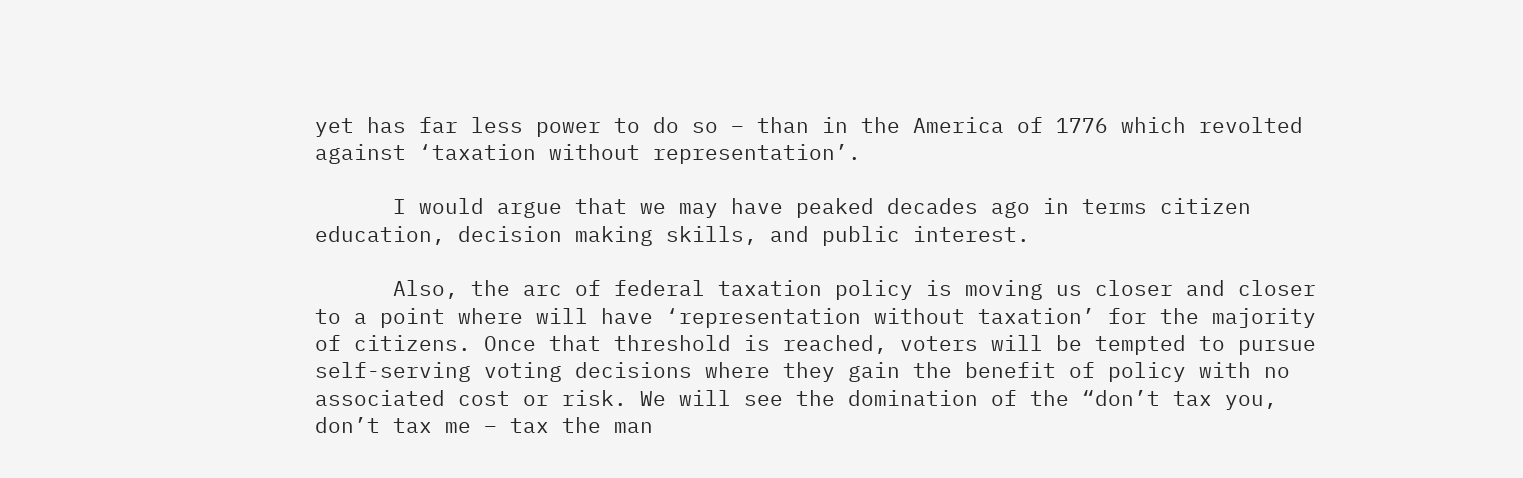yet has far less power to do so – than in the America of 1776 which revolted against ‘taxation without representation’.

      I would argue that we may have peaked decades ago in terms citizen education, decision making skills, and public interest.

      Also, the arc of federal taxation policy is moving us closer and closer to a point where will have ‘representation without taxation’ for the majority of citizens. Once that threshold is reached, voters will be tempted to pursue self-serving voting decisions where they gain the benefit of policy with no associated cost or risk. We will see the domination of the “don’t tax you, don’t tax me – tax the man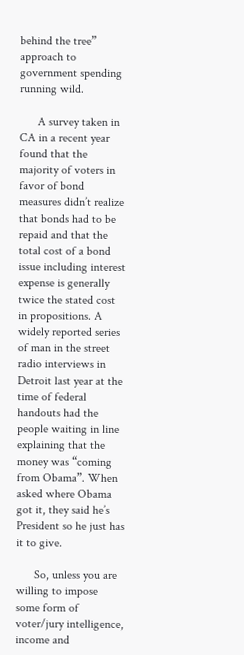behind the tree” approach to government spending running wild.

      A survey taken in CA in a recent year found that the majority of voters in favor of bond measures didn’t realize that bonds had to be repaid and that the total cost of a bond issue including interest expense is generally twice the stated cost in propositions. A widely reported series of man in the street radio interviews in Detroit last year at the time of federal handouts had the people waiting in line explaining that the money was “coming from Obama”. When asked where Obama got it, they said he’s President so he just has it to give.

      So, unless you are willing to impose some form of voter/jury intelligence, income and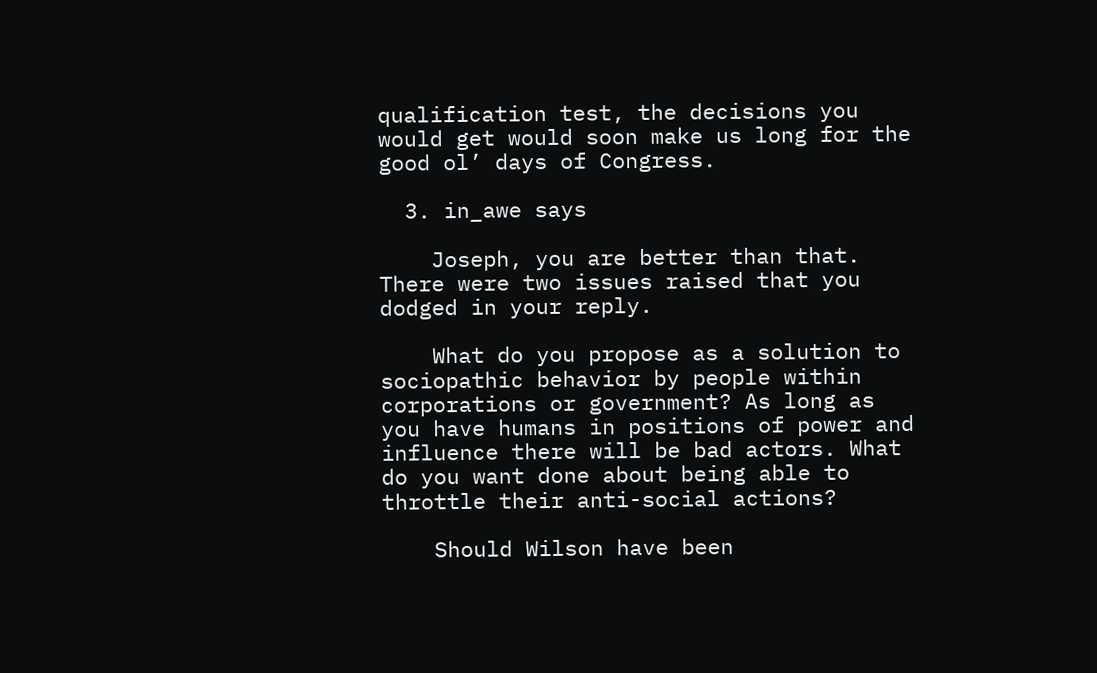qualification test, the decisions you would get would soon make us long for the good ol’ days of Congress.

  3. in_awe says

    Joseph, you are better than that. There were two issues raised that you dodged in your reply.

    What do you propose as a solution to sociopathic behavior by people within corporations or government? As long as you have humans in positions of power and influence there will be bad actors. What do you want done about being able to throttle their anti-social actions?

    Should Wilson have been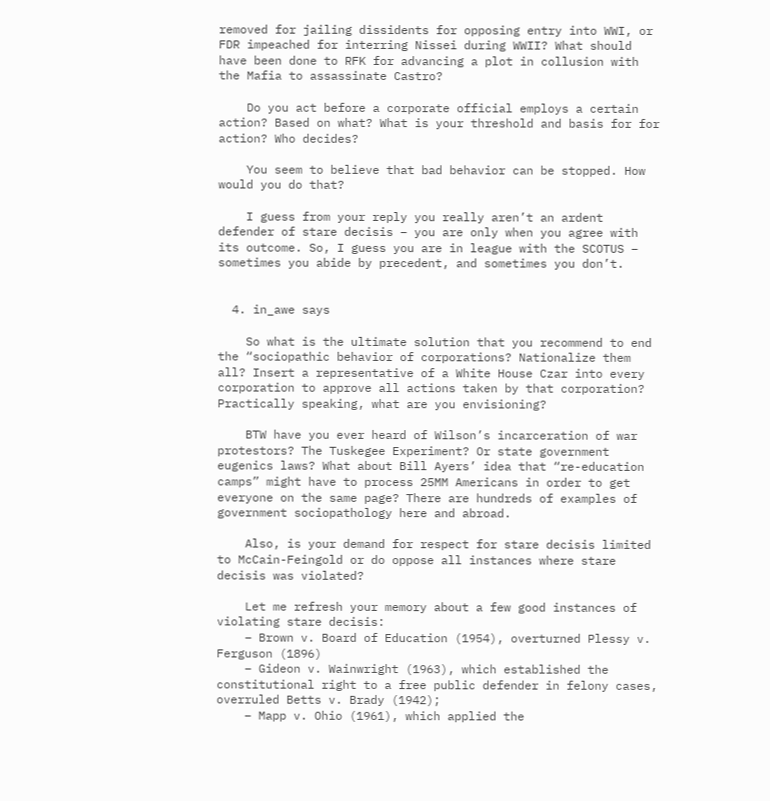removed for jailing dissidents for opposing entry into WWI, or FDR impeached for interring Nissei during WWII? What should have been done to RFK for advancing a plot in collusion with the Mafia to assassinate Castro?

    Do you act before a corporate official employs a certain action? Based on what? What is your threshold and basis for for action? Who decides?

    You seem to believe that bad behavior can be stopped. How would you do that?

    I guess from your reply you really aren’t an ardent defender of stare decisis – you are only when you agree with its outcome. So, I guess you are in league with the SCOTUS – sometimes you abide by precedent, and sometimes you don’t.


  4. in_awe says

    So what is the ultimate solution that you recommend to end the “sociopathic behavior of corporations? Nationalize them all? Insert a representative of a White House Czar into every corporation to approve all actions taken by that corporation? Practically speaking, what are you envisioning?

    BTW have you ever heard of Wilson’s incarceration of war protestors? The Tuskegee Experiment? Or state government eugenics laws? What about Bill Ayers’ idea that “re-education camps” might have to process 25MM Americans in order to get everyone on the same page? There are hundreds of examples of government sociopathology here and abroad.

    Also, is your demand for respect for stare decisis limited to McCain-Feingold or do oppose all instances where stare decisis was violated?

    Let me refresh your memory about a few good instances of violating stare decisis:
    – Brown v. Board of Education (1954), overturned Plessy v. Ferguson (1896)
    – Gideon v. Wainwright (1963), which established the constitutional right to a free public defender in felony cases, overruled Betts v. Brady (1942);
    – Mapp v. Ohio (1961), which applied the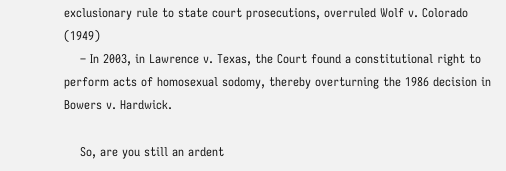exclusionary rule to state court prosecutions, overruled Wolf v. Colorado (1949)
    – In 2003, in Lawrence v. Texas, the Court found a constitutional right to perform acts of homosexual sodomy, thereby overturning the 1986 decision in Bowers v. Hardwick.

    So, are you still an ardent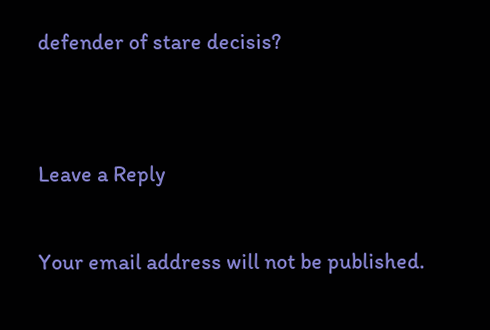defender of stare decisis?


Leave a Reply

Your email address will not be published.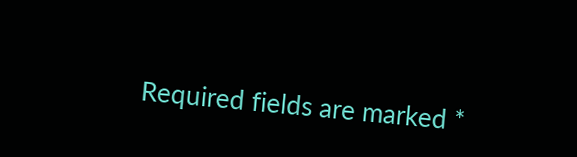Required fields are marked *